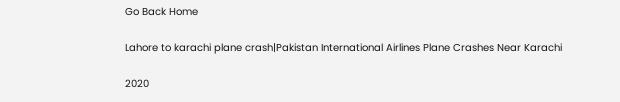Go Back Home

Lahore to karachi plane crash|Pakistan International Airlines Plane Crashes Near Karachi

2020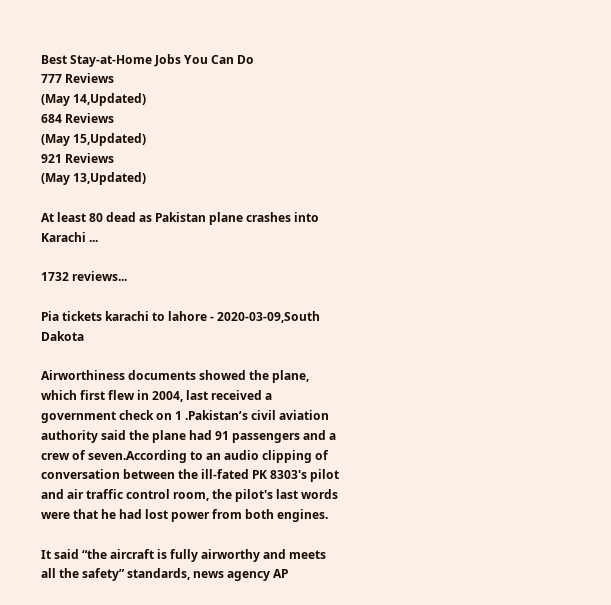Best Stay-at-Home Jobs You Can Do
777 Reviews
(May 14,Updated)
684 Reviews
(May 15,Updated)
921 Reviews
(May 13,Updated)

At least 80 dead as Pakistan plane crashes into Karachi ...

1732 reviews...

Pia tickets karachi to lahore - 2020-03-09,South Dakota

Airworthiness documents showed the plane, which first flew in 2004, last received a government check on 1 .Pakistan’s civil aviation authority said the plane had 91 passengers and a crew of seven.According to an audio clipping of conversation between the ill-fated PK 8303's pilot and air traffic control room, the pilot's last words were that he had lost power from both engines.

It said “the aircraft is fully airworthy and meets all the safety” standards, news agency AP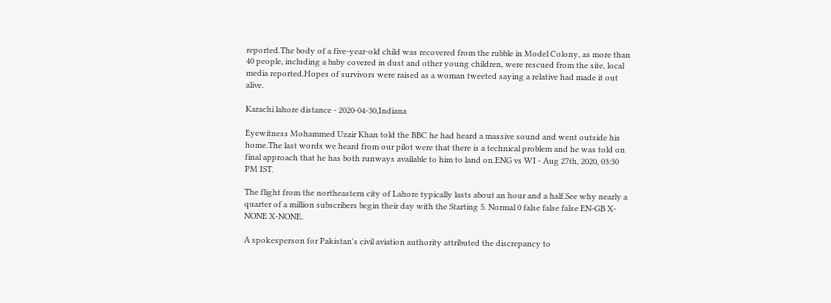reported.The body of a five-year-old child was recovered from the rubble in Model Colony, as more than 40 people, including a baby covered in dust and other young children, were rescued from the site, local media reported.Hopes of survivors were raised as a woman tweeted saying a relative had made it out alive.

Karachi lahore distance - 2020-04-30,Indiana

Eyewitness Mohammed Uzair Khan told the BBC he had heard a massive sound and went outside his home.The last words we heard from our pilot were that there is a technical problem and he was told on final approach that he has both runways available to him to land on.ENG vs WI - Aug 27th, 2020, 03:30 PM IST.

The flight from the northeastern city of Lahore typically lasts about an hour and a half.See why nearly a quarter of a million subscribers begin their day with the Starting 5. Normal 0 false false false EN-GB X-NONE X-NONE.

A spokesperson for Pakistan's civil aviation authority attributed the discrepancy to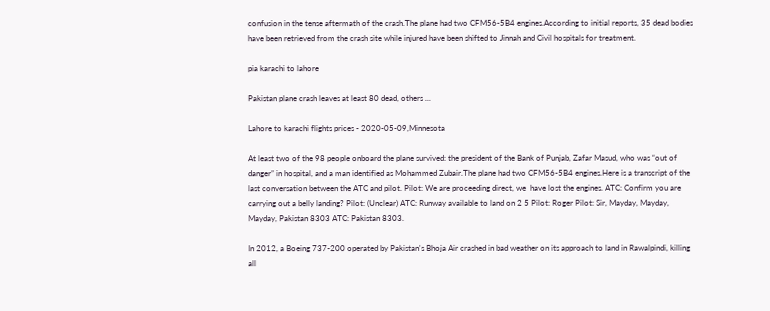confusion in the tense aftermath of the crash.The plane had two CFM56-5B4 engines.According to initial reports, 35 dead bodies have been retrieved from the crash site while injured have been shifted to Jinnah and Civil hospitals for treatment.

pia karachi to lahore

Pakistan plane crash leaves at least 80 dead, others ...

Lahore to karachi flights prices - 2020-05-09,Minnesota

At least two of the 98 people onboard the plane survived: the president of the Bank of Punjab, Zafar Masud, who was “out of danger” in hospital, and a man identified as Mohammed Zubair.The plane had two CFM56-5B4 engines.Here is a transcript of the last conversation between the ATC and pilot. Pilot: We are proceeding direct, we  have lost the engines. ATC: Confirm you are carrying out a belly landing? Pilot: (Unclear) ATC: Runway available to land on 2 5 Pilot: Roger Pilot: Sir, Mayday, Mayday, Mayday, Pakistan 8303 ATC: Pakistan 8303.

In 2012, a Boeing 737-200 operated by Pakistan's Bhoja Air crashed in bad weather on its approach to land in Rawalpindi, killing all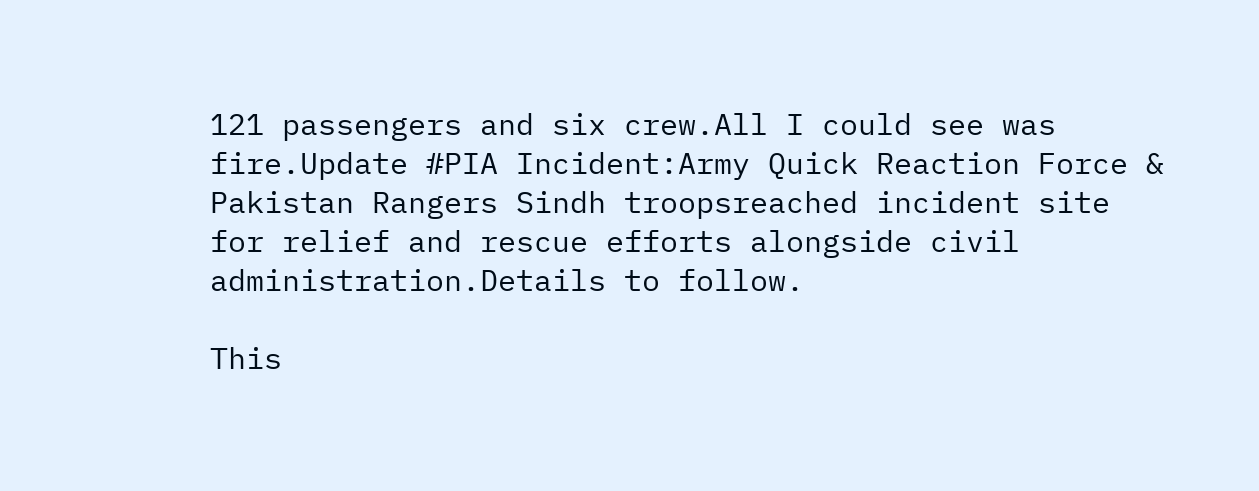121 passengers and six crew.All I could see was fire.Update #PIA Incident:Army Quick Reaction Force & Pakistan Rangers Sindh troopsreached incident site for relief and rescue efforts alongside civil administration.Details to follow.

This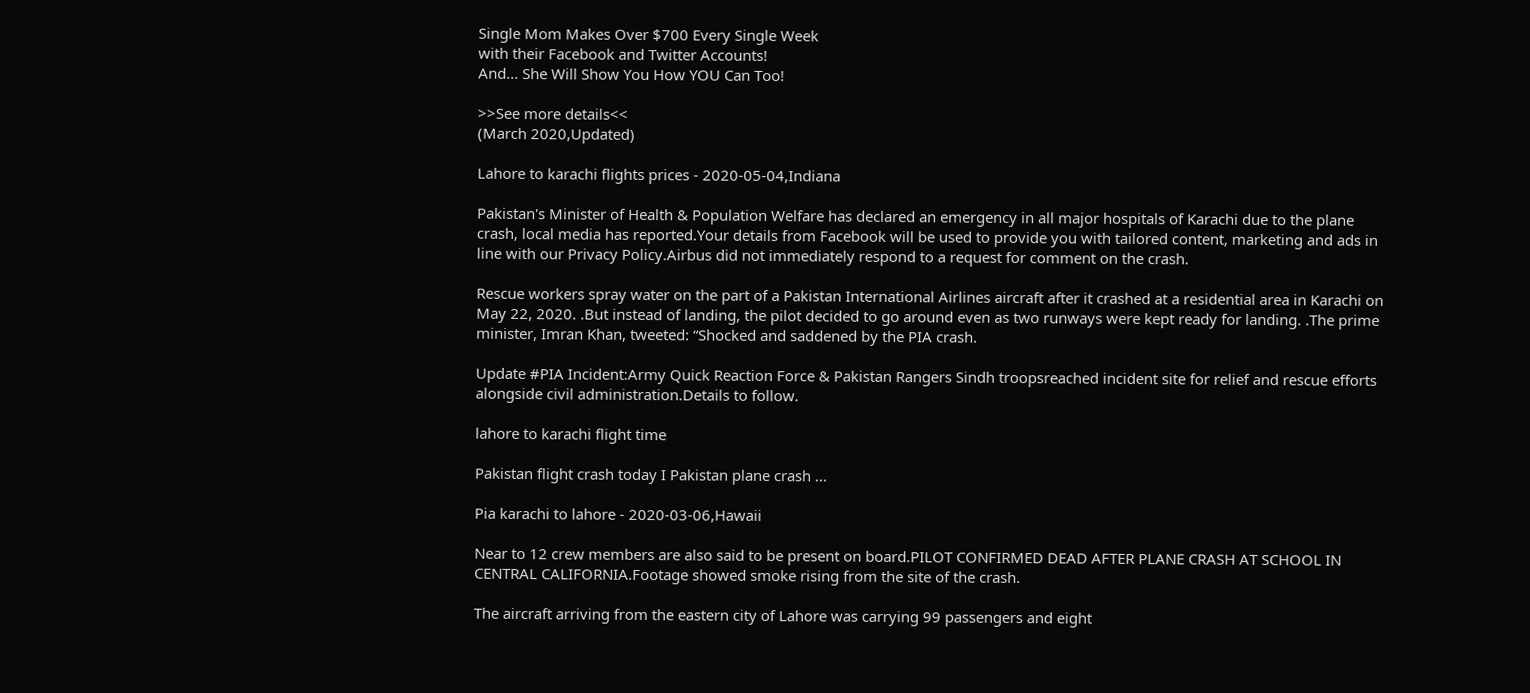Single Mom Makes Over $700 Every Single Week
with their Facebook and Twitter Accounts!
And... She Will Show You How YOU Can Too!

>>See more details<<
(March 2020,Updated)

Lahore to karachi flights prices - 2020-05-04,Indiana

Pakistan's Minister of Health & Population Welfare has declared an emergency in all major hospitals of Karachi due to the plane crash, local media has reported.Your details from Facebook will be used to provide you with tailored content, marketing and ads in line with our Privacy Policy.Airbus did not immediately respond to a request for comment on the crash.

Rescue workers spray water on the part of a Pakistan International Airlines aircraft after it crashed at a residential area in Karachi on May 22, 2020. .But instead of landing, the pilot decided to go around even as two runways were kept ready for landing. .The prime minister, Imran Khan, tweeted: “Shocked and saddened by the PIA crash.

Update #PIA Incident:Army Quick Reaction Force & Pakistan Rangers Sindh troopsreached incident site for relief and rescue efforts alongside civil administration.Details to follow.

lahore to karachi flight time

Pakistan flight crash today I Pakistan plane crash ...

Pia karachi to lahore - 2020-03-06,Hawaii

Near to 12 crew members are also said to be present on board.PILOT CONFIRMED DEAD AFTER PLANE CRASH AT SCHOOL IN CENTRAL CALIFORNIA.Footage showed smoke rising from the site of the crash.

The aircraft arriving from the eastern city of Lahore was carrying 99 passengers and eight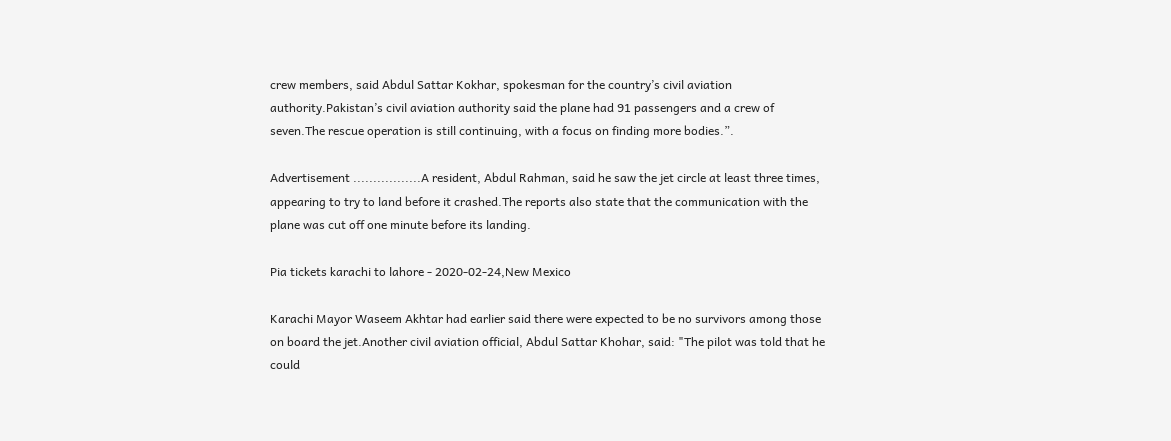crew members, said Abdul Sattar Kokhar, spokesman for the country’s civil aviation authority.Pakistan’s civil aviation authority said the plane had 91 passengers and a crew of seven.The rescue operation is still continuing, with a focus on finding more bodies.”.

Advertisement .................A resident, Abdul Rahman, said he saw the jet circle at least three times, appearing to try to land before it crashed.The reports also state that the communication with the plane was cut off one minute before its landing.

Pia tickets karachi to lahore - 2020-02-24,New Mexico

Karachi Mayor Waseem Akhtar had earlier said there were expected to be no survivors among those on board the jet.Another civil aviation official, Abdul Sattar Khohar, said: "The pilot was told that he could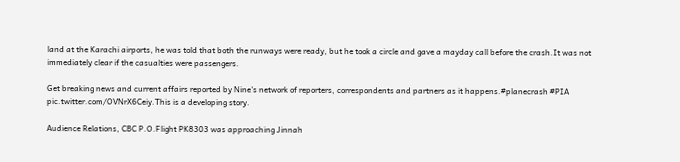land at the Karachi airports, he was told that both the runways were ready, but he took a circle and gave a mayday call before the crash.It was not immediately clear if the casualties were passengers.

Get breaking news and current affairs reported by Nine's network of reporters, correspondents and partners as it happens.#planecrash #PIA pic.twitter.com/OVNrX6Ceiy.This is a developing story.

Audience Relations, CBC P.O.Flight PK8303 was approaching Jinnah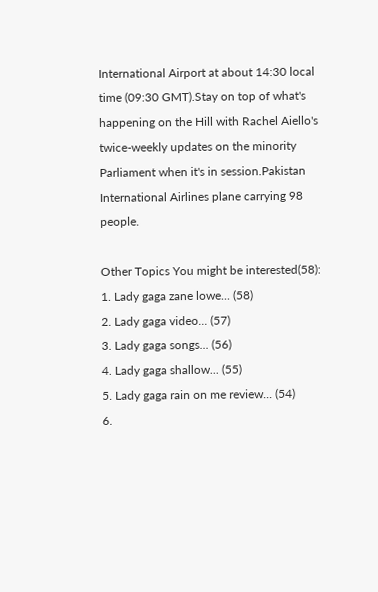International Airport at about 14:30 local time (09:30 GMT).Stay on top of what's happening on the Hill with Rachel Aiello's twice-weekly updates on the minority Parliament when it's in session.Pakistan International Airlines plane carrying 98 people.

Other Topics You might be interested(58):
1. Lady gaga zane lowe... (58)
2. Lady gaga video... (57)
3. Lady gaga songs... (56)
4. Lady gaga shallow... (55)
5. Lady gaga rain on me review... (54)
6.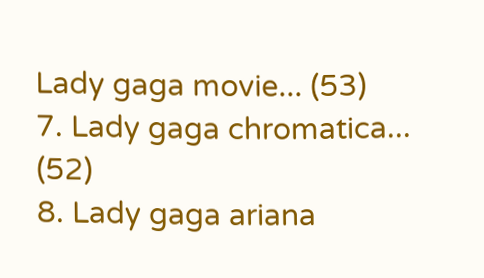Lady gaga movie... (53)
7. Lady gaga chromatica... (52)
8. Lady gaga ariana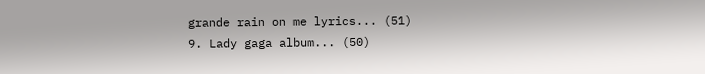grande rain on me lyrics... (51)
9. Lady gaga album... (50)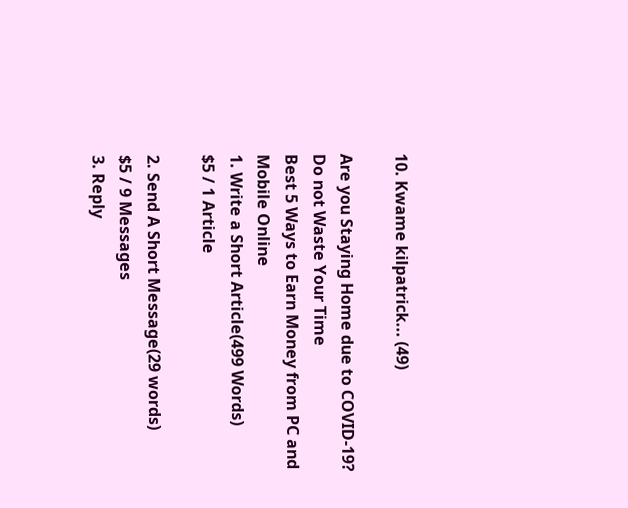10. Kwame kilpatrick... (49)

Are you Staying Home due to COVID-19?
Do not Waste Your Time
Best 5 Ways to Earn Money from PC and Mobile Online
1. Write a Short Article(499 Words)
$5 / 1 Article

2. Send A Short Message(29 words)
$5 / 9 Messages
3. Reply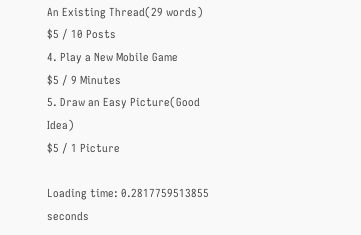An Existing Thread(29 words)
$5 / 10 Posts
4. Play a New Mobile Game
$5 / 9 Minutes
5. Draw an Easy Picture(Good Idea)
$5 / 1 Picture

Loading time: 0.2817759513855 seconds